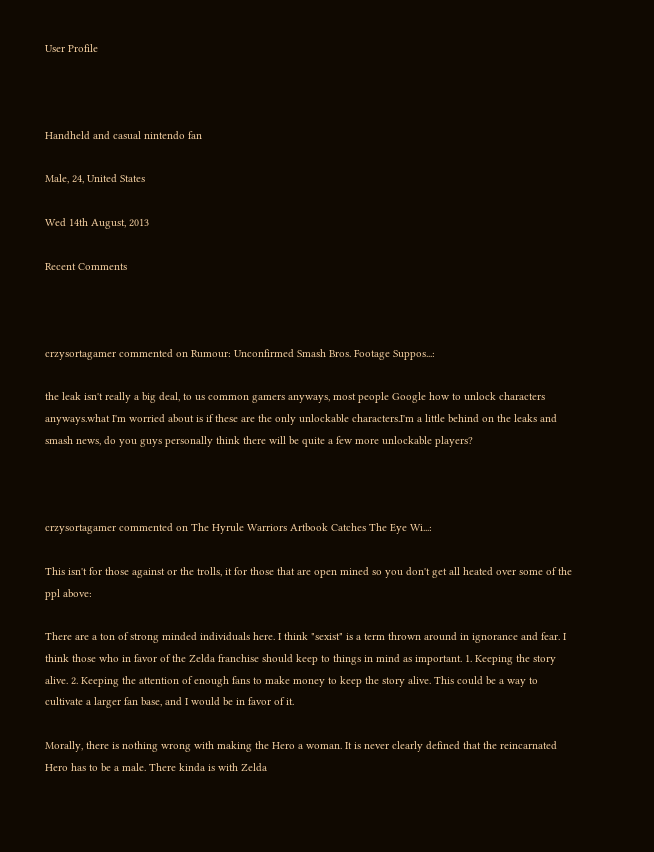User Profile



Handheld and casual nintendo fan

Male, 24, United States

Wed 14th August, 2013

Recent Comments



crzysortagamer commented on Rumour: Unconfirmed Smash Bros. Footage Suppos...:

the leak isn't really a big deal, to us common gamers anyways, most people Google how to unlock characters anyways.what I'm worried about is if these are the only unlockable characters.I'm a little behind on the leaks and smash news, do you guys personally think there will be quite a few more unlockable players?



crzysortagamer commented on The Hyrule Warriors Artbook Catches The Eye Wi...:

This isn't for those against or the trolls, it for those that are open mined so you don't get all heated over some of the ppl above:

There are a ton of strong minded individuals here. I think "sexist" is a term thrown around in ignorance and fear. I think those who in favor of the Zelda franchise should keep to things in mind as important. 1. Keeping the story alive. 2. Keeping the attention of enough fans to make money to keep the story alive. This could be a way to cultivate a larger fan base, and I would be in favor of it.

Morally, there is nothing wrong with making the Hero a woman. It is never clearly defined that the reincarnated Hero has to be a male. There kinda is with Zelda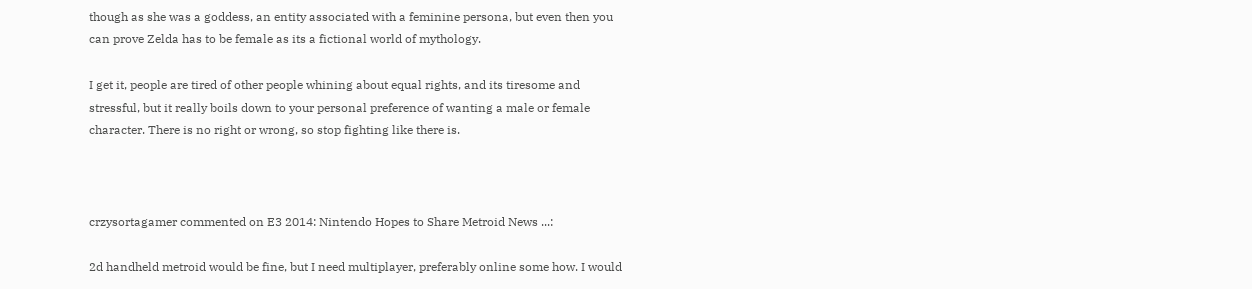though as she was a goddess, an entity associated with a feminine persona, but even then you can prove Zelda has to be female as its a fictional world of mythology.

I get it, people are tired of other people whining about equal rights, and its tiresome and stressful, but it really boils down to your personal preference of wanting a male or female character. There is no right or wrong, so stop fighting like there is.



crzysortagamer commented on E3 2014: Nintendo Hopes to Share Metroid News ...:

2d handheld metroid would be fine, but I need multiplayer, preferably online some how. I would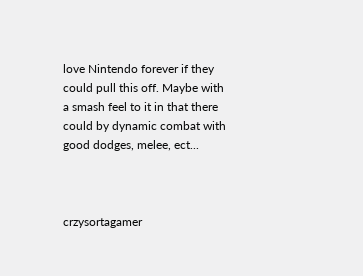love Nintendo forever if they could pull this off. Maybe with a smash feel to it in that there could by dynamic combat with good dodges, melee, ect...



crzysortagamer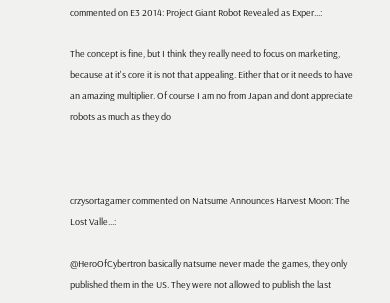commented on E3 2014: Project Giant Robot Revealed as Exper...:

The concept is fine, but I think they really need to focus on marketing, because at it's core it is not that appealing. Either that or it needs to have an amazing multiplier. Of course I am no from Japan and dont appreciate robots as much as they do



crzysortagamer commented on Natsume Announces Harvest Moon: The Lost Valle...:

@HeroOfCybertron basically natsume never made the games, they only published them in the US. They were not allowed to publish the last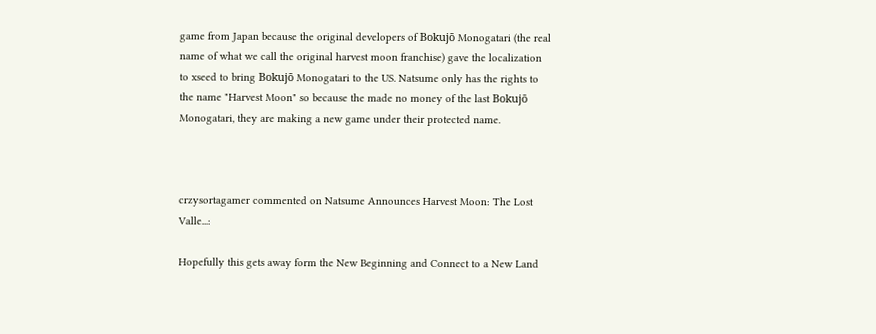game from Japan because the original developers of Bokujō Monogatari (the real name of what we call the original harvest moon franchise) gave the localization to xseed to bring Bokujō Monogatari to the US. Natsume only has the rights to the name "Harvest Moon" so because the made no money of the last Bokujō Monogatari, they are making a new game under their protected name.



crzysortagamer commented on Natsume Announces Harvest Moon: The Lost Valle...:

Hopefully this gets away form the New Beginning and Connect to a New Land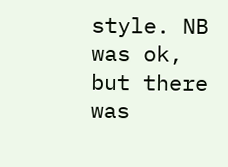style. NB was ok, but there was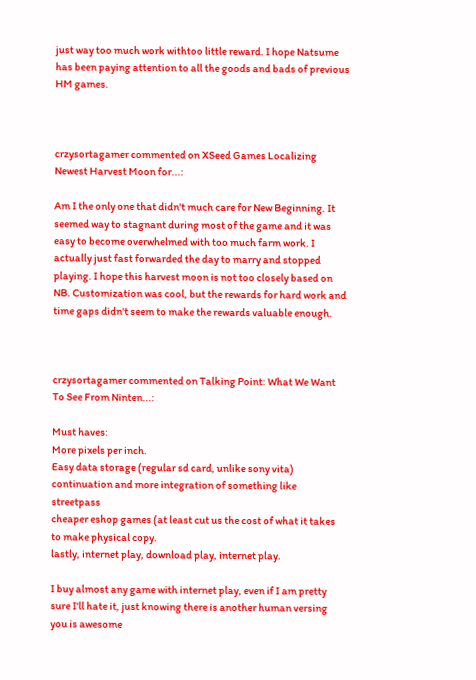just way too much work withtoo little reward. I hope Natsume has been paying attention to all the goods and bads of previous HM games.



crzysortagamer commented on XSeed Games Localizing Newest Harvest Moon for...:

Am I the only one that didn't much care for New Beginning. It seemed way to stagnant during most of the game and it was easy to become overwhelmed with too much farm work. I actually just fast forwarded the day to marry and stopped playing. I hope this harvest moon is not too closely based on NB. Customization was cool, but the rewards for hard work and time gaps didn't seem to make the rewards valuable enough.



crzysortagamer commented on Talking Point: What We Want To See From Ninten...:

Must haves:
More pixels per inch.
Easy data storage (regular sd card, unlike sony vita)
continuation and more integration of something like streetpass
cheaper eshop games (at least cut us the cost of what it takes to make physical copy.
lastly, internet play, download play, internet play.

I buy almost any game with internet play, even if I am pretty sure I'll hate it, just knowing there is another human versing you is awesome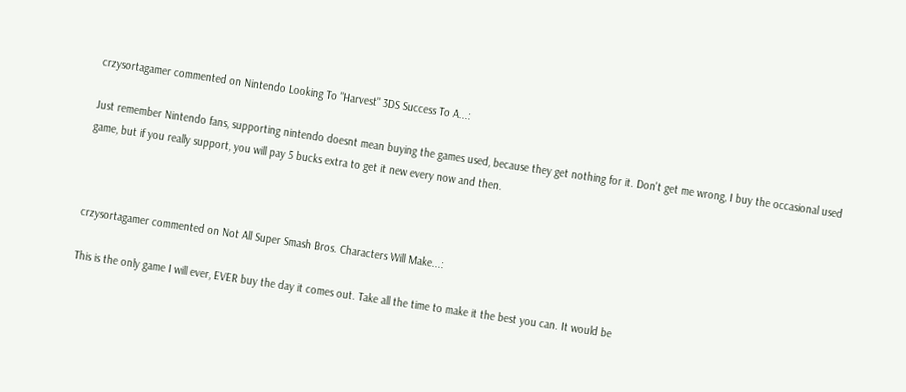crzysortagamer commented on Nintendo Looking To "Harvest" 3DS Success To A...:

Just remember Nintendo fans, supporting nintendo doesnt mean buying the games used, because they get nothing for it. Don't get me wrong, I buy the occasional used game, but if you really support, you will pay 5 bucks extra to get it new every now and then.



crzysortagamer commented on Not All Super Smash Bros. Characters Will Make...:

This is the only game I will ever, EVER buy the day it comes out. Take all the time to make it the best you can. It would be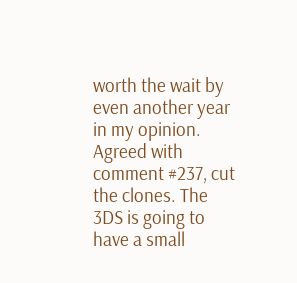worth the wait by even another year in my opinion. Agreed with comment #237, cut the clones. The 3DS is going to have a small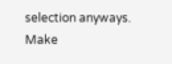selection anyways. Make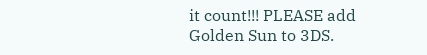it count!!! PLEASE add Golden Sun to 3DS.